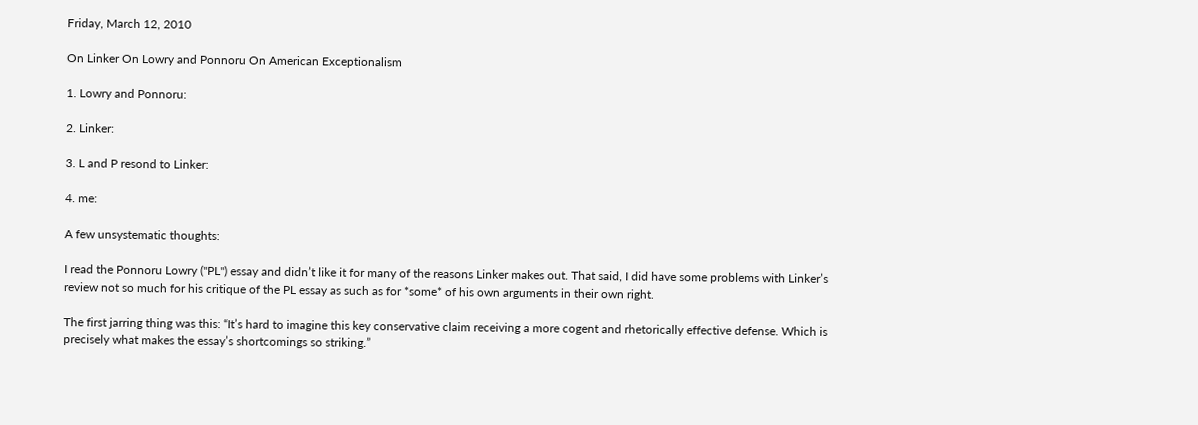Friday, March 12, 2010

On Linker On Lowry and Ponnoru On American Exceptionalism

1. Lowry and Ponnoru:

2. Linker:

3. L and P resond to Linker:

4. me:

A few unsystematic thoughts:

I read the Ponnoru Lowry ("PL") essay and didn’t like it for many of the reasons Linker makes out. That said, I did have some problems with Linker’s review not so much for his critique of the PL essay as such as for *some* of his own arguments in their own right.

The first jarring thing was this: “It’s hard to imagine this key conservative claim receiving a more cogent and rhetorically effective defense. Which is precisely what makes the essay’s shortcomings so striking.”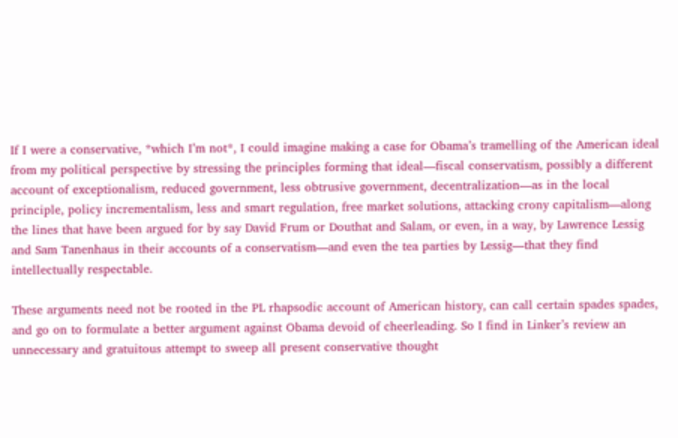If I were a conservative, *which I’m not*, I could imagine making a case for Obama’s tramelling of the American ideal from my political perspective by stressing the principles forming that ideal—fiscal conservatism, possibly a different account of exceptionalism, reduced government, less obtrusive government, decentralization—as in the local principle, policy incrementalism, less and smart regulation, free market solutions, attacking crony capitalism—along the lines that have been argued for by say David Frum or Douthat and Salam, or even, in a way, by Lawrence Lessig and Sam Tanenhaus in their accounts of a conservatism—and even the tea parties by Lessig—that they find intellectually respectable.

These arguments need not be rooted in the PL rhapsodic account of American history, can call certain spades spades, and go on to formulate a better argument against Obama devoid of cheerleading. So I find in Linker’s review an unnecessary and gratuitous attempt to sweep all present conservative thought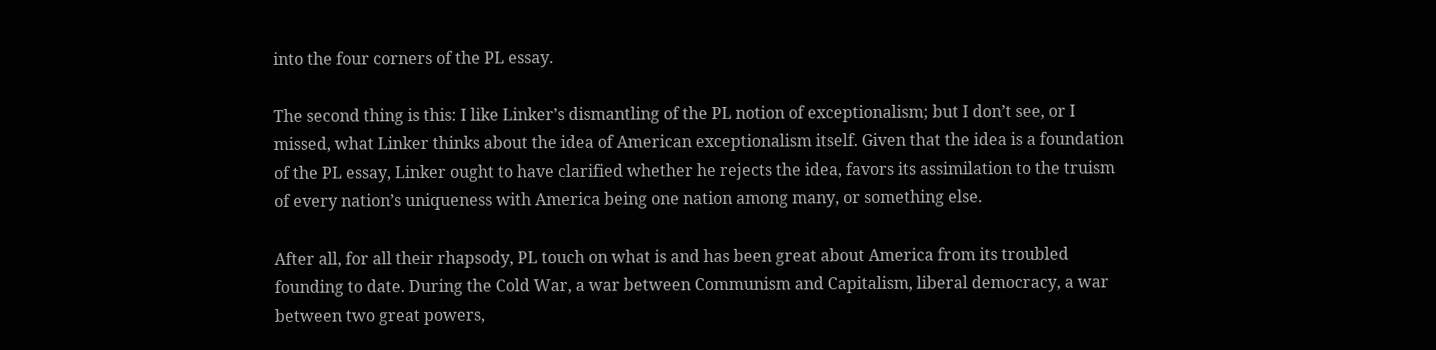into the four corners of the PL essay.

The second thing is this: I like Linker’s dismantling of the PL notion of exceptionalism; but I don’t see, or I missed, what Linker thinks about the idea of American exceptionalism itself. Given that the idea is a foundation of the PL essay, Linker ought to have clarified whether he rejects the idea, favors its assimilation to the truism of every nation’s uniqueness with America being one nation among many, or something else.

After all, for all their rhapsody, PL touch on what is and has been great about America from its troubled founding to date. During the Cold War, a war between Communism and Capitalism, liberal democracy, a war between two great powers,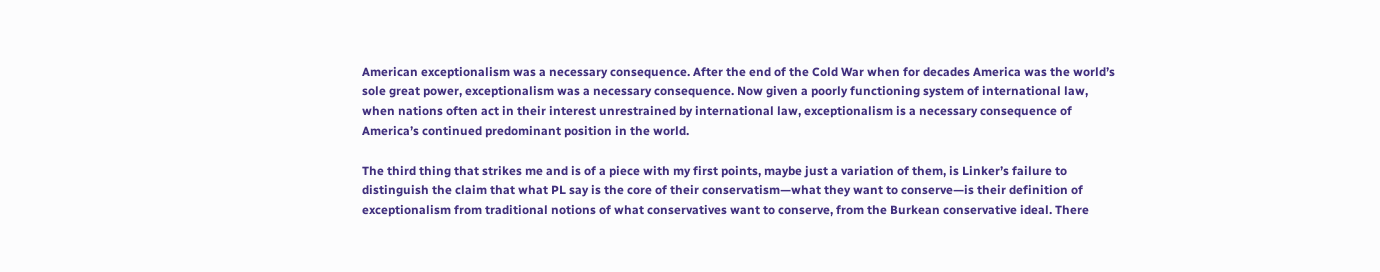American exceptionalism was a necessary consequence. After the end of the Cold War when for decades America was the world’s sole great power, exceptionalism was a necessary consequence. Now given a poorly functioning system of international law, when nations often act in their interest unrestrained by international law, exceptionalism is a necessary consequence of America’s continued predominant position in the world.

The third thing that strikes me and is of a piece with my first points, maybe just a variation of them, is Linker’s failure to distinguish the claim that what PL say is the core of their conservatism—what they want to conserve—is their definition of exceptionalism from traditional notions of what conservatives want to conserve, from the Burkean conservative ideal. There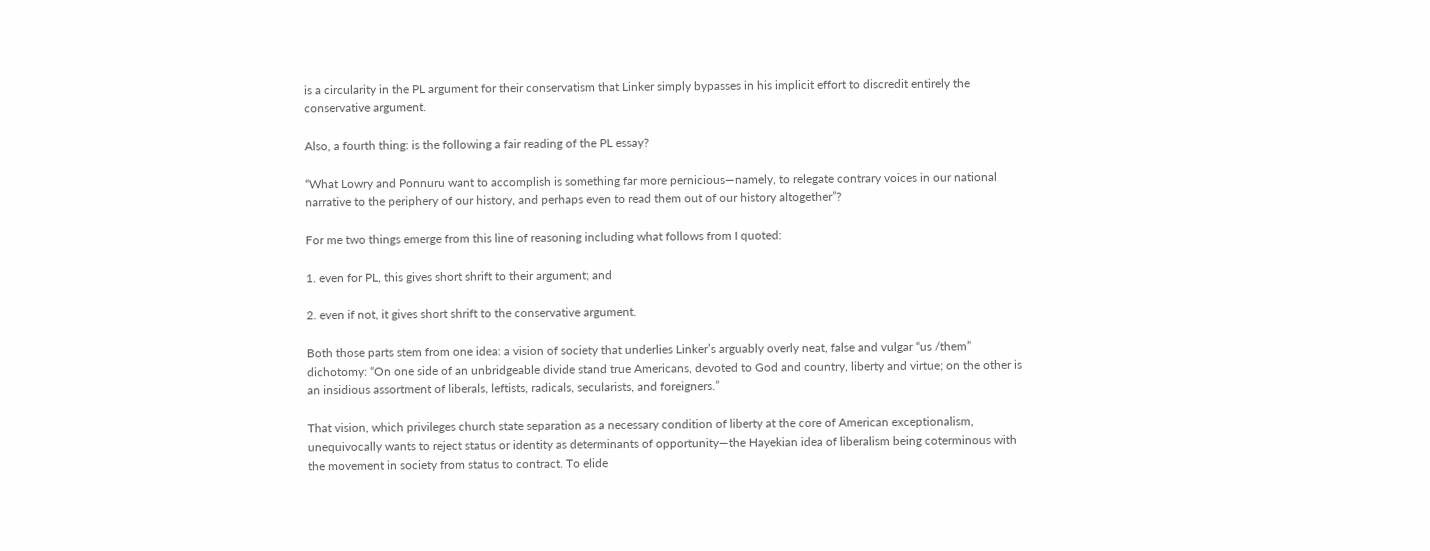is a circularity in the PL argument for their conservatism that Linker simply bypasses in his implicit effort to discredit entirely the conservative argument.

Also, a fourth thing: is the following a fair reading of the PL essay?

“What Lowry and Ponnuru want to accomplish is something far more pernicious—namely, to relegate contrary voices in our national narrative to the periphery of our history, and perhaps even to read them out of our history altogether”?

For me two things emerge from this line of reasoning including what follows from I quoted:

1. even for PL, this gives short shrift to their argument; and

2. even if not, it gives short shrift to the conservative argument.

Both those parts stem from one idea: a vision of society that underlies Linker’s arguably overly neat, false and vulgar “us /them” dichotomy: “On one side of an unbridgeable divide stand true Americans, devoted to God and country, liberty and virtue; on the other is an insidious assortment of liberals, leftists, radicals, secularists, and foreigners.”

That vision, which privileges church state separation as a necessary condition of liberty at the core of American exceptionalism, unequivocally wants to reject status or identity as determinants of opportunity—the Hayekian idea of liberalism being coterminous with the movement in society from status to contract. To elide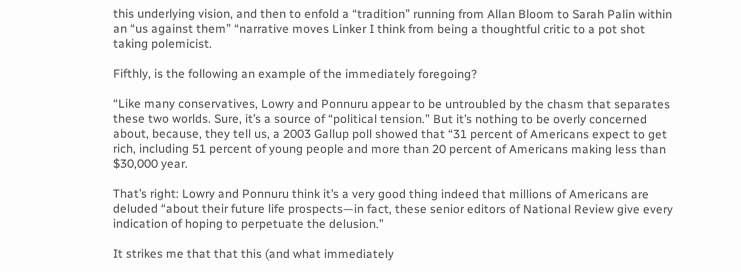this underlying vision, and then to enfold a “tradition” running from Allan Bloom to Sarah Palin within an “us against them” “narrative moves Linker I think from being a thoughtful critic to a pot shot taking polemicist.

Fifthly, is the following an example of the immediately foregoing?

“Like many conservatives, Lowry and Ponnuru appear to be untroubled by the chasm that separates these two worlds. Sure, it’s a source of “political tension.” But it’s nothing to be overly concerned about, because, they tell us, a 2003 Gallup poll showed that “31 percent of Americans expect to get rich, including 51 percent of young people and more than 20 percent of Americans making less than $30,000 year.

That’s right: Lowry and Ponnuru think it’s a very good thing indeed that millions of Americans are deluded “about their future life prospects—in fact, these senior editors of National Review give every indication of hoping to perpetuate the delusion.”

It strikes me that that this (and what immediately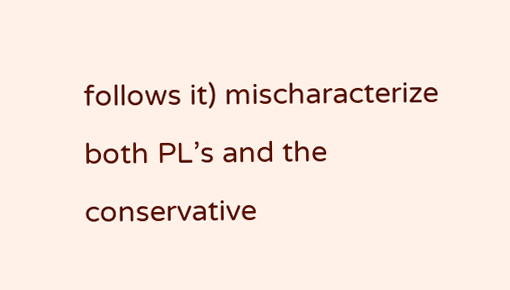follows it) mischaracterize both PL’s and the conservative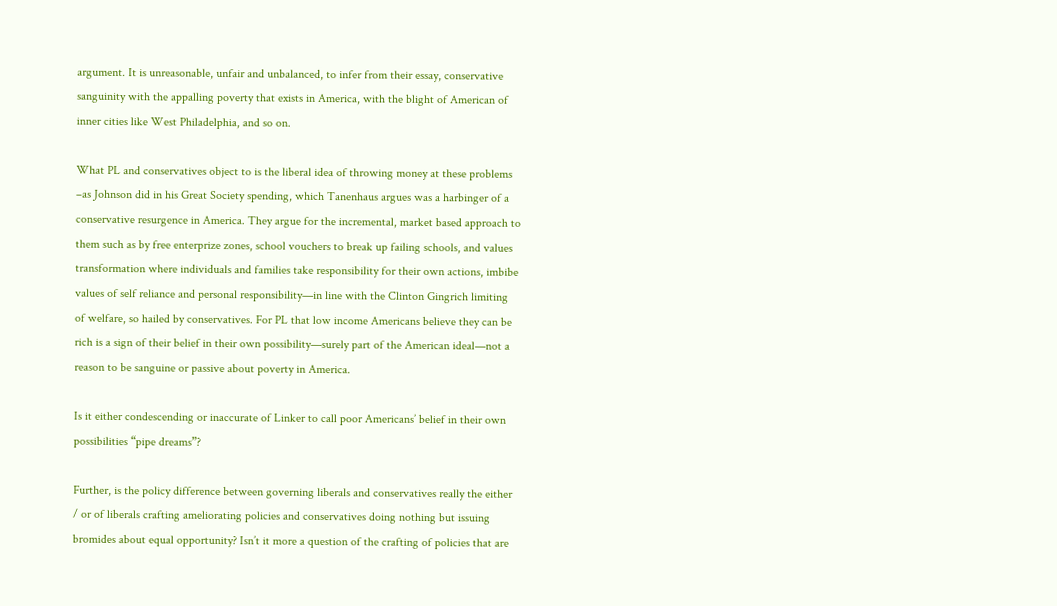argument. It is unreasonable, unfair and unbalanced, to infer from their essay, conservative sanguinity with the appalling poverty that exists in America, with the blight of American of inner cities like West Philadelphia, and so on.

What PL and conservatives object to is the liberal idea of throwing money at these problems –as Johnson did in his Great Society spending, which Tanenhaus argues was a harbinger of a conservative resurgence in America. They argue for the incremental, market based approach to them such as by free enterprize zones, school vouchers to break up failing schools, and values transformation where individuals and families take responsibility for their own actions, imbibe values of self reliance and personal responsibility—in line with the Clinton Gingrich limiting of welfare, so hailed by conservatives. For PL that low income Americans believe they can be rich is a sign of their belief in their own possibility—surely part of the American ideal—not a reason to be sanguine or passive about poverty in America.

Is it either condescending or inaccurate of Linker to call poor Americans’ belief in their own possibilities “pipe dreams”?

Further, is the policy difference between governing liberals and conservatives really the either / or of liberals crafting ameliorating policies and conservatives doing nothing but issuing bromides about equal opportunity? Isn’t it more a question of the crafting of policies that are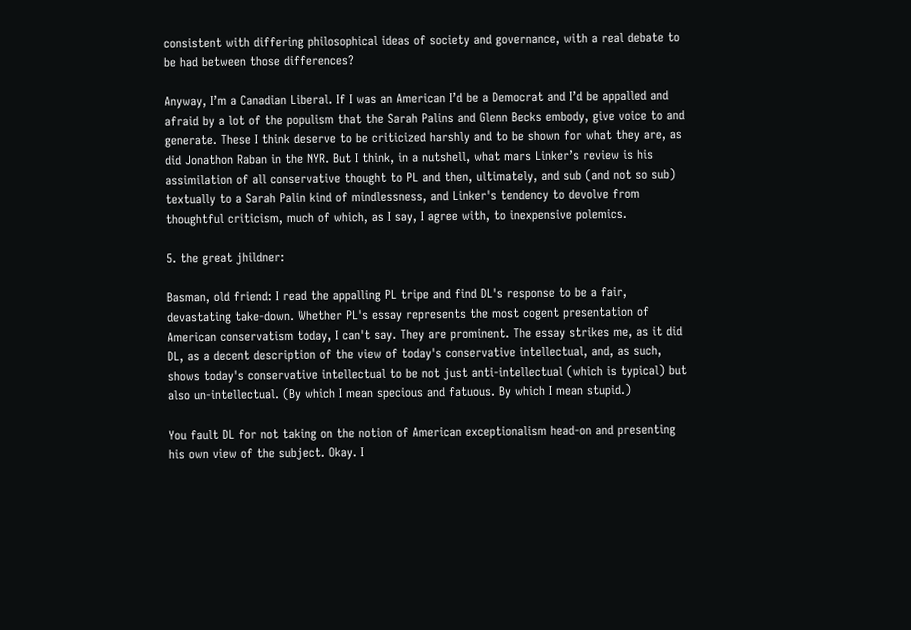consistent with differing philosophical ideas of society and governance, with a real debate to be had between those differences?

Anyway, I’m a Canadian Liberal. If I was an American I’d be a Democrat and I’d be appalled and afraid by a lot of the populism that the Sarah Palins and Glenn Becks embody, give voice to and generate. These I think deserve to be criticized harshly and to be shown for what they are, as did Jonathon Raban in the NYR. But I think, in a nutshell, what mars Linker’s review is his assimilation of all conservative thought to PL and then, ultimately, and sub (and not so sub) textually to a Sarah Palin kind of mindlessness, and Linker's tendency to devolve from thoughtful criticism, much of which, as I say, I agree with, to inexpensive polemics.

5. the great jhildner:

Basman, old friend: I read the appalling PL tripe and find DL's response to be a fair, devastating take-down. Whether PL's essay represents the most cogent presentation of American conservatism today, I can't say. They are prominent. The essay strikes me, as it did DL, as a decent description of the view of today's conservative intellectual, and, as such, shows today's conservative intellectual to be not just anti-intellectual (which is typical) but also un-intellectual. (By which I mean specious and fatuous. By which I mean stupid.)

You fault DL for not taking on the notion of American exceptionalism head-on and presenting his own view of the subject. Okay. I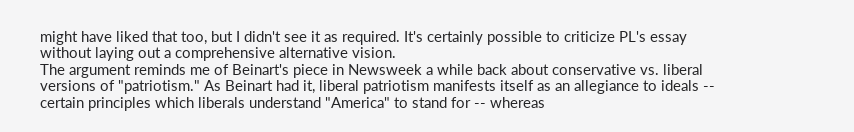might have liked that too, but I didn't see it as required. It's certainly possible to criticize PL's essay without laying out a comprehensive alternative vision.
The argument reminds me of Beinart's piece in Newsweek a while back about conservative vs. liberal versions of "patriotism." As Beinart had it, liberal patriotism manifests itself as an allegiance to ideals -- certain principles which liberals understand "America" to stand for -- whereas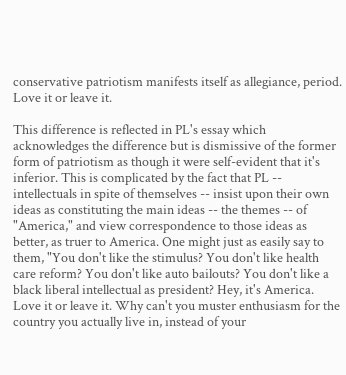conservative patriotism manifests itself as allegiance, period. Love it or leave it.

This difference is reflected in PL's essay which acknowledges the difference but is dismissive of the former form of patriotism as though it were self-evident that it's inferior. This is complicated by the fact that PL -- intellectuals in spite of themselves -- insist upon their own ideas as constituting the main ideas -- the themes -- of "America," and view correspondence to those ideas as better, as truer to America. One might just as easily say to them, "You don't like the stimulus? You don't like health care reform? You don't like auto bailouts? You don't like a black liberal intellectual as president? Hey, it's America. Love it or leave it. Why can't you muster enthusiasm for the country you actually live in, instead of your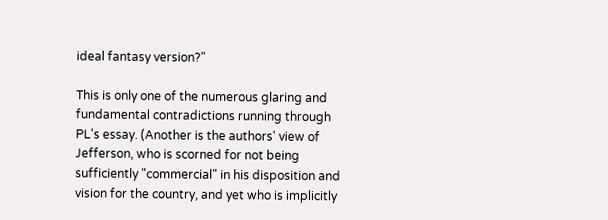ideal fantasy version?"

This is only one of the numerous glaring and fundamental contradictions running through PL's essay. (Another is the authors' view of Jefferson, who is scorned for not being sufficiently "commercial" in his disposition and vision for the country, and yet who is implicitly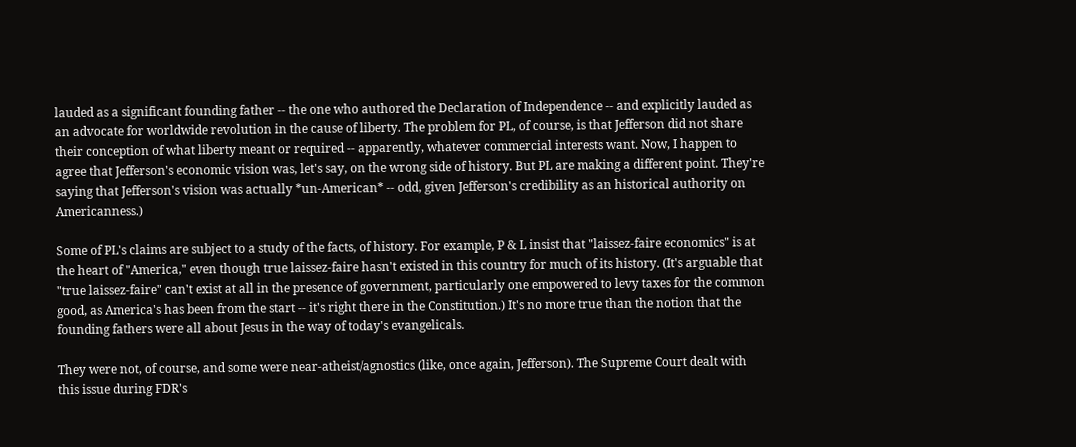lauded as a significant founding father -- the one who authored the Declaration of Independence -- and explicitly lauded as an advocate for worldwide revolution in the cause of liberty. The problem for PL, of course, is that Jefferson did not share their conception of what liberty meant or required -- apparently, whatever commercial interests want. Now, I happen to agree that Jefferson's economic vision was, let's say, on the wrong side of history. But PL are making a different point. They're saying that Jefferson's vision was actually *un-American* -- odd, given Jefferson's credibility as an historical authority on Americanness.)

Some of PL's claims are subject to a study of the facts, of history. For example, P & L insist that "laissez-faire economics" is at the heart of "America," even though true laissez-faire hasn't existed in this country for much of its history. (It's arguable that "true laissez-faire" can't exist at all in the presence of government, particularly one empowered to levy taxes for the common good, as America's has been from the start -- it's right there in the Constitution.) It's no more true than the notion that the founding fathers were all about Jesus in the way of today's evangelicals.

They were not, of course, and some were near-atheist/agnostics (like, once again, Jefferson). The Supreme Court dealt with this issue during FDR's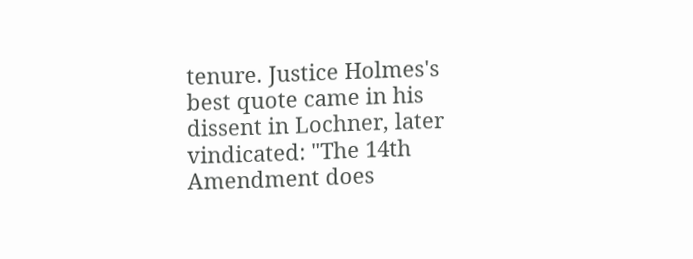tenure. Justice Holmes's best quote came in his dissent in Lochner, later vindicated: "The 14th Amendment does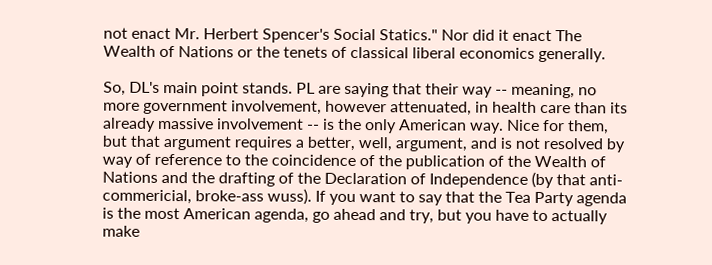not enact Mr. Herbert Spencer's Social Statics." Nor did it enact The Wealth of Nations or the tenets of classical liberal economics generally.

So, DL's main point stands. PL are saying that their way -- meaning, no more government involvement, however attenuated, in health care than its already massive involvement -- is the only American way. Nice for them, but that argument requires a better, well, argument, and is not resolved by way of reference to the coincidence of the publication of the Wealth of Nations and the drafting of the Declaration of Independence (by that anti-commericial, broke-ass wuss). If you want to say that the Tea Party agenda is the most American agenda, go ahead and try, but you have to actually make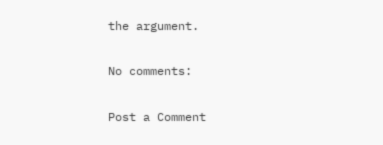the argument.

No comments:

Post a Comment